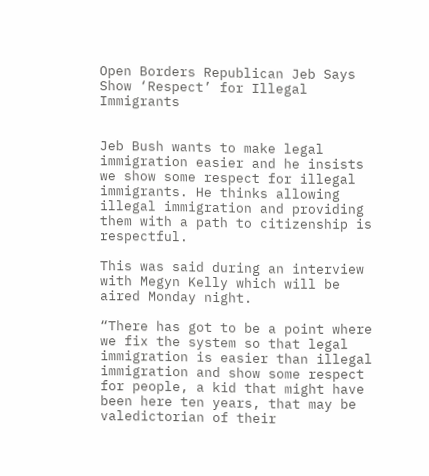Open Borders Republican Jeb Says Show ‘Respect’ for Illegal Immigrants


Jeb Bush wants to make legal immigration easier and he insists we show some respect for illegal immigrants. He thinks allowing illegal immigration and providing them with a path to citizenship is respectful.

This was said during an interview with Megyn Kelly which will be aired Monday night.

“There has got to be a point where we fix the system so that legal immigration is easier than illegal immigration and show some respect for people, a kid that might have been here ten years, that may be valedictorian of their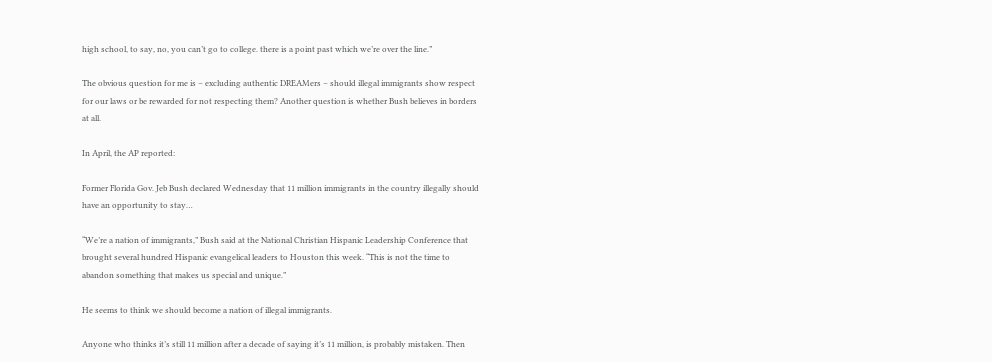high school, to say, no, you can’t go to college. there is a point past which we’re over the line.”

The obvious question for me is – excluding authentic DREAMers – should illegal immigrants show respect for our laws or be rewarded for not respecting them? Another question is whether Bush believes in borders at all.

In April, the AP reported:

Former Florida Gov. Jeb Bush declared Wednesday that 11 million immigrants in the country illegally should have an opportunity to stay…

“We’re a nation of immigrants,” Bush said at the National Christian Hispanic Leadership Conference that brought several hundred Hispanic evangelical leaders to Houston this week. “This is not the time to abandon something that makes us special and unique.”

He seems to think we should become a nation of illegal immigrants.

Anyone who thinks it’s still 11 million after a decade of saying it’s 11 million, is probably mistaken. Then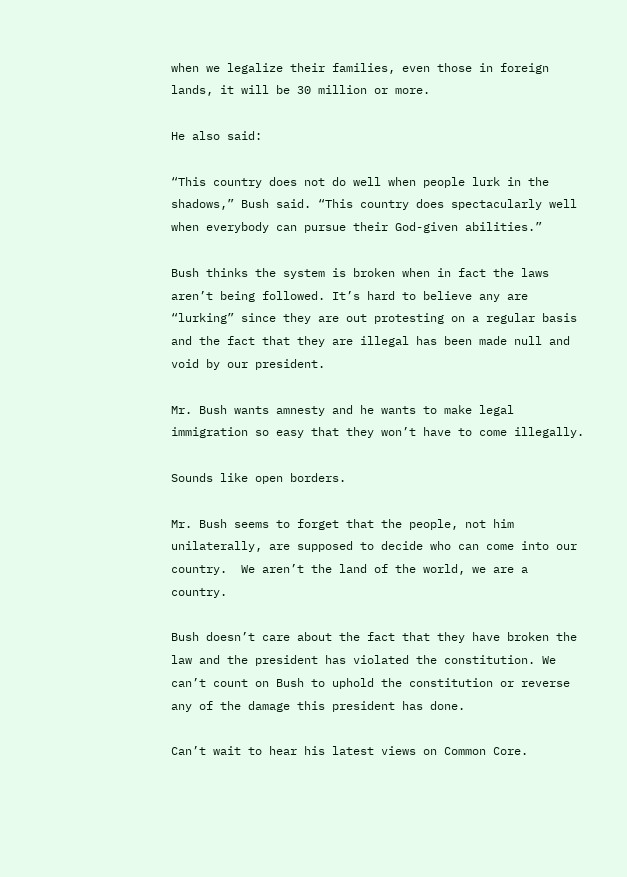when we legalize their families, even those in foreign lands, it will be 30 million or more.

He also said:

“This country does not do well when people lurk in the shadows,” Bush said. “This country does spectacularly well when everybody can pursue their God-given abilities.”

Bush thinks the system is broken when in fact the laws aren’t being followed. It’s hard to believe any are “lurking” since they are out protesting on a regular basis and the fact that they are illegal has been made null and void by our president.

Mr. Bush wants amnesty and he wants to make legal immigration so easy that they won’t have to come illegally.

Sounds like open borders.

Mr. Bush seems to forget that the people, not him unilaterally, are supposed to decide who can come into our country.  We aren’t the land of the world, we are a country.

Bush doesn’t care about the fact that they have broken the law and the president has violated the constitution. We can’t count on Bush to uphold the constitution or reverse any of the damage this president has done.

Can’t wait to hear his latest views on Common Core.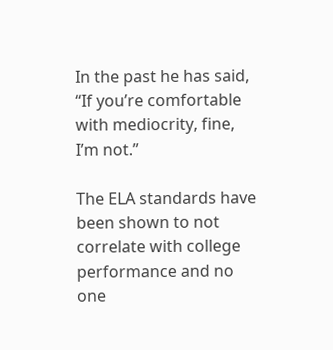In the past he has said, “If you’re comfortable with mediocrity, fine, I’m not.”

The ELA standards have been shown to not correlate with college performance and no one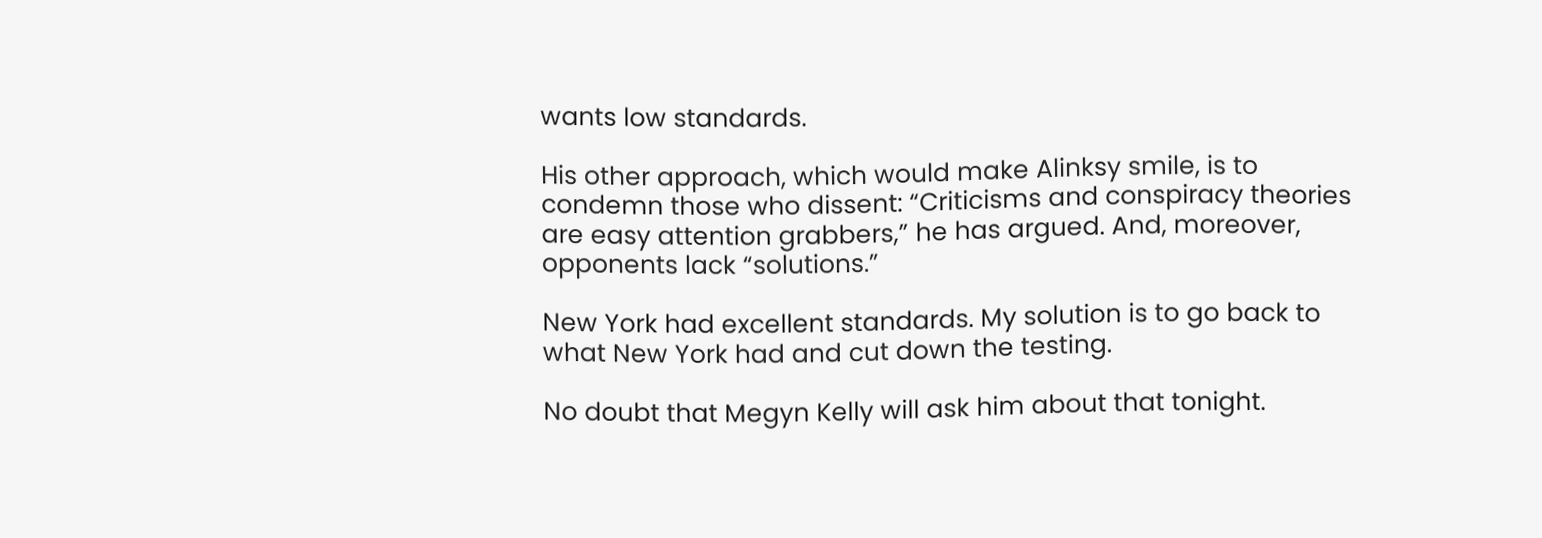wants low standards.

His other approach, which would make Alinksy smile, is to condemn those who dissent: “Criticisms and conspiracy theories are easy attention grabbers,” he has argued. And, moreover, opponents lack “solutions.”

New York had excellent standards. My solution is to go back to what New York had and cut down the testing.

No doubt that Megyn Kelly will ask him about that tonight.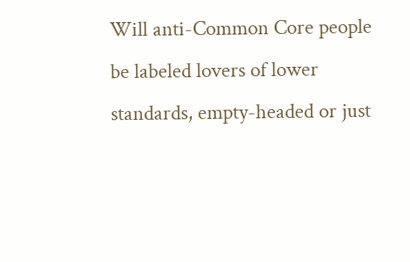Will anti-Common Core people be labeled lovers of lower standards, empty-headed or just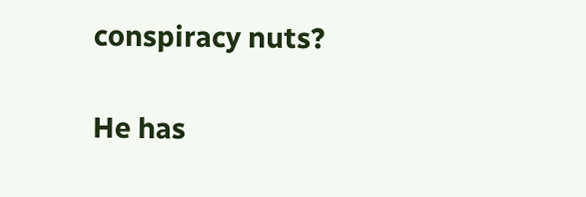conspiracy nuts?

He has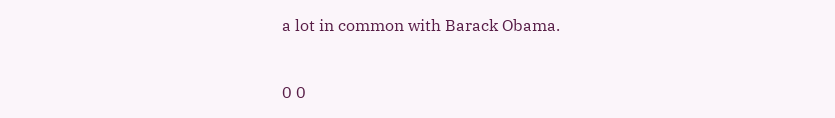a lot in common with Barack Obama.


0 0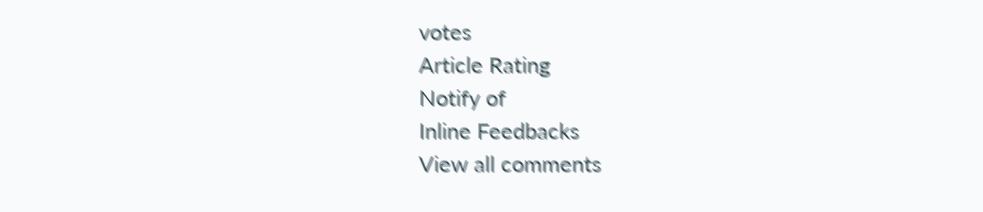votes
Article Rating
Notify of
Inline Feedbacks
View all comments